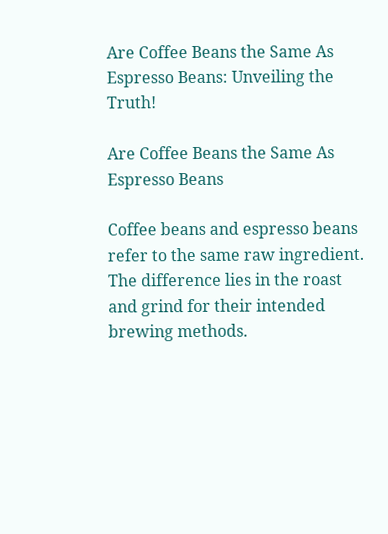Are Coffee Beans the Same As Espresso Beans: Unveiling the Truth!

Are Coffee Beans the Same As Espresso Beans

Coffee beans and espresso beans refer to the same raw ingredient. The difference lies in the roast and grind for their intended brewing methods.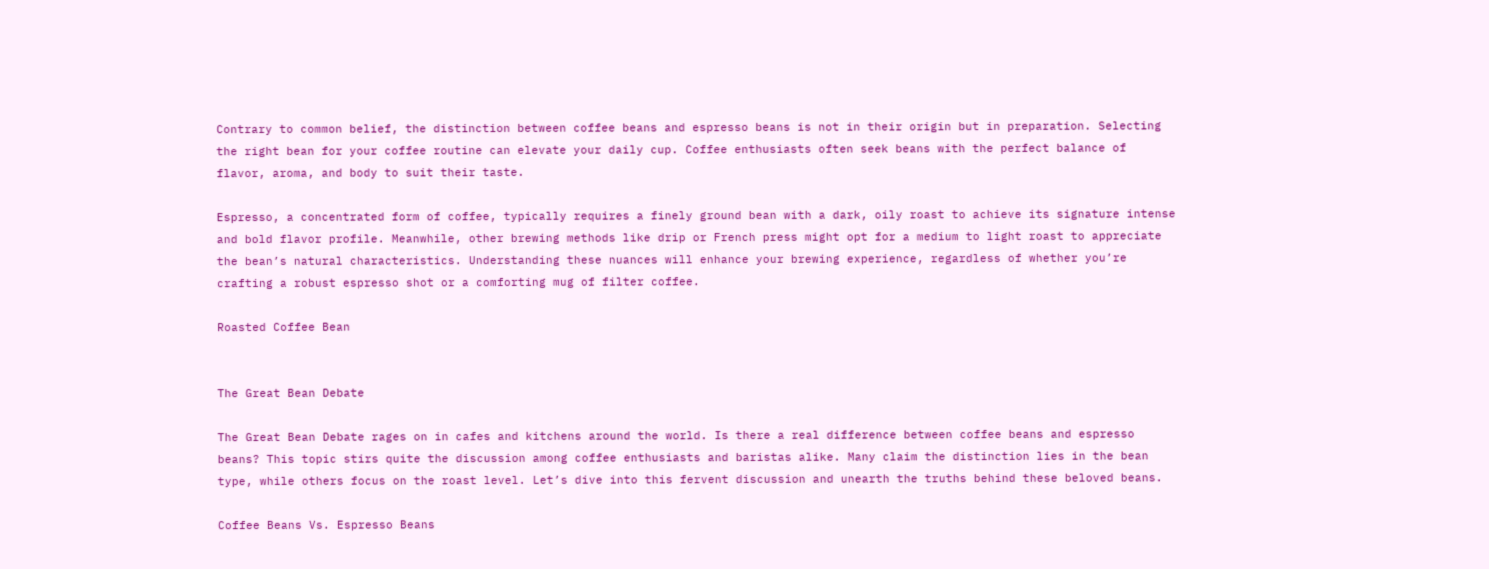Contrary to common belief, the distinction between coffee beans and espresso beans is not in their origin but in preparation. Selecting the right bean for your coffee routine can elevate your daily cup. Coffee enthusiasts often seek beans with the perfect balance of flavor, aroma, and body to suit their taste.

Espresso, a concentrated form of coffee, typically requires a finely ground bean with a dark, oily roast to achieve its signature intense and bold flavor profile. Meanwhile, other brewing methods like drip or French press might opt for a medium to light roast to appreciate the bean’s natural characteristics. Understanding these nuances will enhance your brewing experience, regardless of whether you’re crafting a robust espresso shot or a comforting mug of filter coffee.

Roasted Coffee Bean


The Great Bean Debate

The Great Bean Debate rages on in cafes and kitchens around the world. Is there a real difference between coffee beans and espresso beans? This topic stirs quite the discussion among coffee enthusiasts and baristas alike. Many claim the distinction lies in the bean type, while others focus on the roast level. Let’s dive into this fervent discussion and unearth the truths behind these beloved beans.

Coffee Beans Vs. Espresso Beans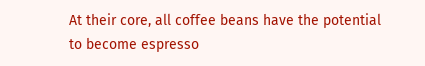At their core, all coffee beans have the potential to become espresso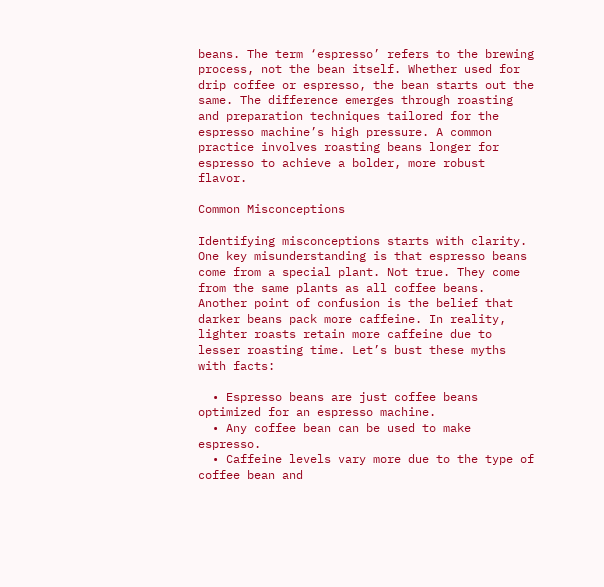beans. The term ‘espresso’ refers to the brewing process, not the bean itself. Whether used for drip coffee or espresso, the bean starts out the same. The difference emerges through roasting and preparation techniques tailored for the espresso machine’s high pressure. A common practice involves roasting beans longer for espresso to achieve a bolder, more robust flavor.

Common Misconceptions

Identifying misconceptions starts with clarity. One key misunderstanding is that espresso beans come from a special plant. Not true. They come from the same plants as all coffee beans. Another point of confusion is the belief that darker beans pack more caffeine. In reality, lighter roasts retain more caffeine due to lesser roasting time. Let’s bust these myths with facts:

  • Espresso beans are just coffee beans optimized for an espresso machine.
  • Any coffee bean can be used to make espresso.
  • Caffeine levels vary more due to the type of coffee bean and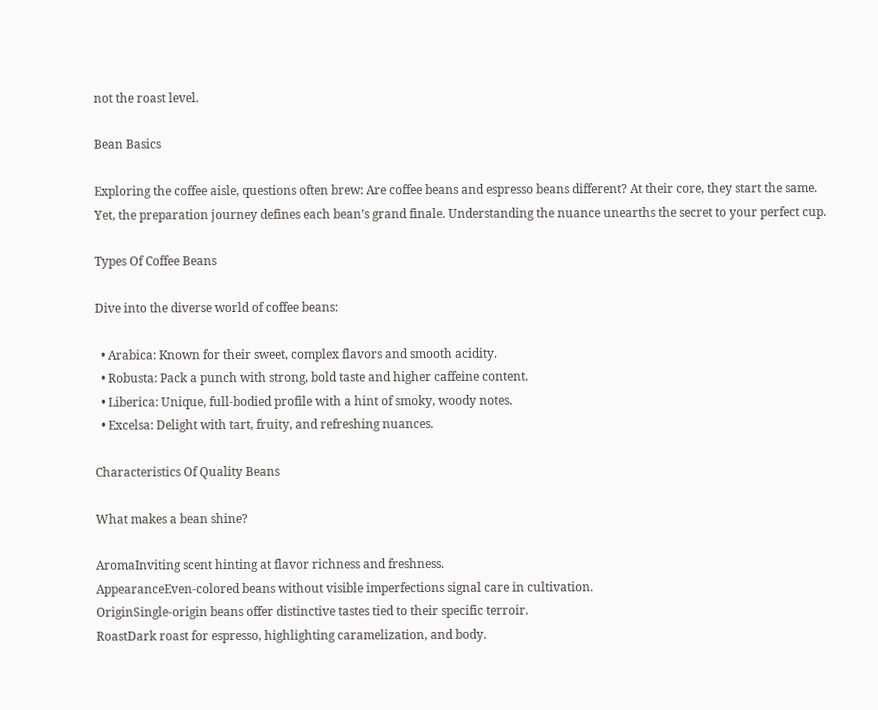not the roast level.

Bean Basics

Exploring the coffee aisle, questions often brew: Are coffee beans and espresso beans different? At their core, they start the same. Yet, the preparation journey defines each bean’s grand finale. Understanding the nuance unearths the secret to your perfect cup.

Types Of Coffee Beans

Dive into the diverse world of coffee beans:

  • Arabica: Known for their sweet, complex flavors and smooth acidity.
  • Robusta: Pack a punch with strong, bold taste and higher caffeine content.
  • Liberica: Unique, full-bodied profile with a hint of smoky, woody notes.
  • Excelsa: Delight with tart, fruity, and refreshing nuances.

Characteristics Of Quality Beans

What makes a bean shine?

AromaInviting scent hinting at flavor richness and freshness.
AppearanceEven-colored beans without visible imperfections signal care in cultivation.
OriginSingle-origin beans offer distinctive tastes tied to their specific terroir.
RoastDark roast for espresso, highlighting caramelization, and body.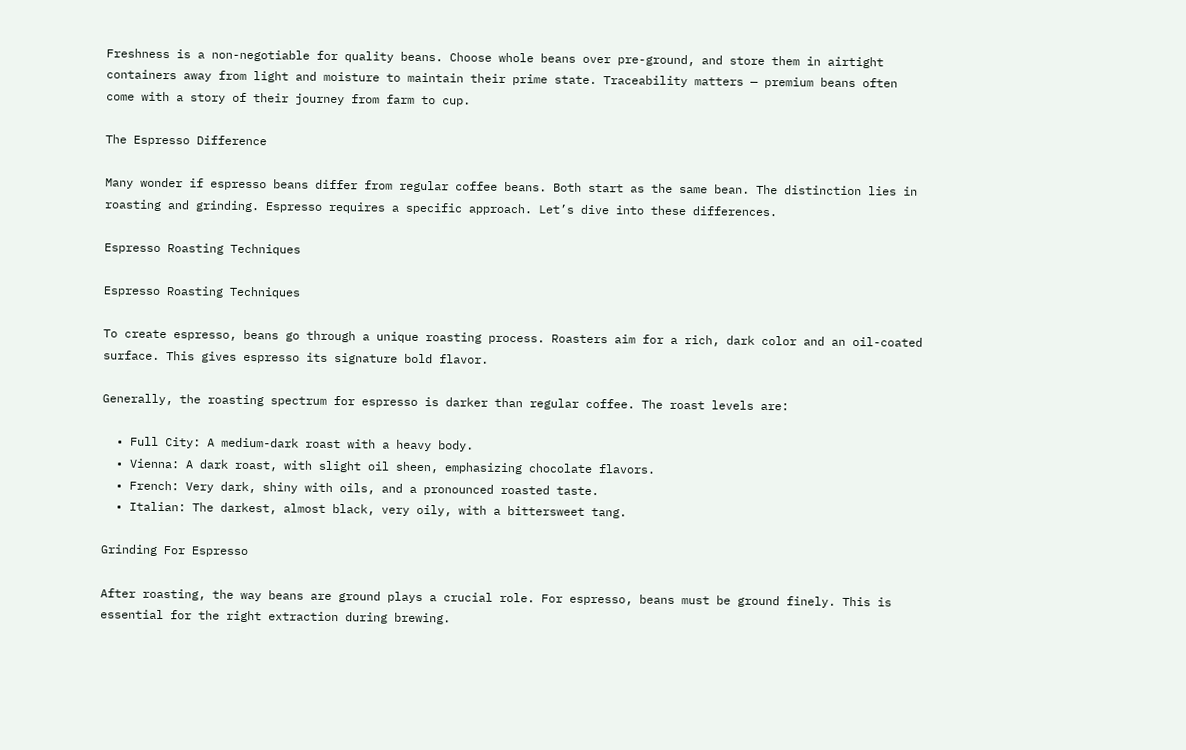Freshness is a non-negotiable for quality beans. Choose whole beans over pre-ground, and store them in airtight containers away from light and moisture to maintain their prime state. Traceability matters — premium beans often come with a story of their journey from farm to cup.

The Espresso Difference

Many wonder if espresso beans differ from regular coffee beans. Both start as the same bean. The distinction lies in roasting and grinding. Espresso requires a specific approach. Let’s dive into these differences.

Espresso Roasting Techniques

Espresso Roasting Techniques

To create espresso, beans go through a unique roasting process. Roasters aim for a rich, dark color and an oil-coated surface. This gives espresso its signature bold flavor.

Generally, the roasting spectrum for espresso is darker than regular coffee. The roast levels are:

  • Full City: A medium-dark roast with a heavy body.
  • Vienna: A dark roast, with slight oil sheen, emphasizing chocolate flavors.
  • French: Very dark, shiny with oils, and a pronounced roasted taste.
  • Italian: The darkest, almost black, very oily, with a bittersweet tang.

Grinding For Espresso

After roasting, the way beans are ground plays a crucial role. For espresso, beans must be ground finely. This is essential for the right extraction during brewing.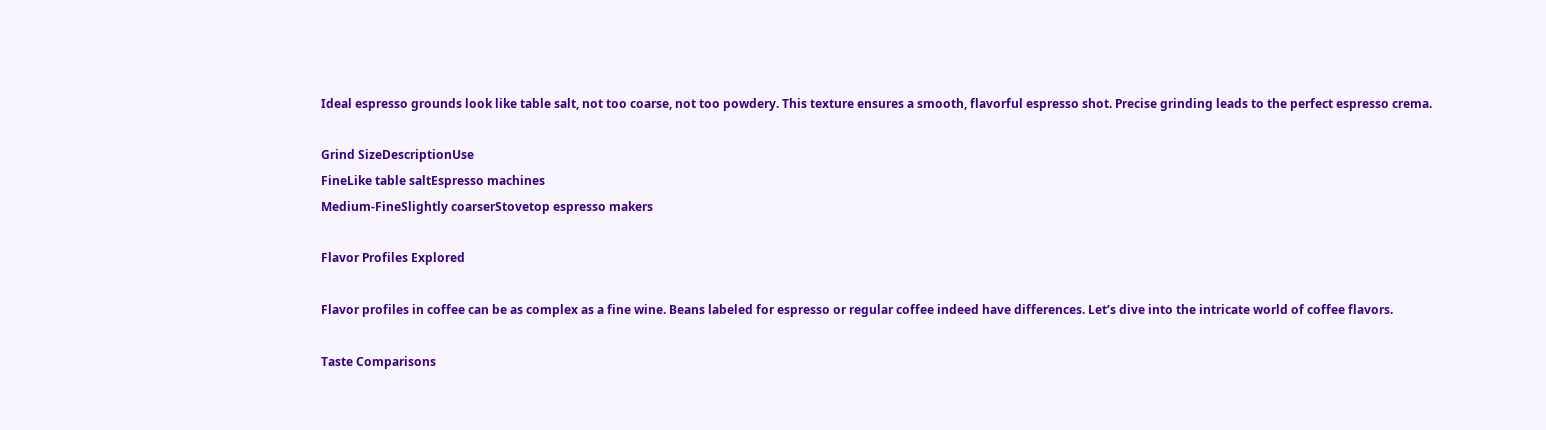Ideal espresso grounds look like table salt, not too coarse, not too powdery. This texture ensures a smooth, flavorful espresso shot. Precise grinding leads to the perfect espresso crema.

Grind SizeDescriptionUse
FineLike table saltEspresso machines
Medium-FineSlightly coarserStovetop espresso makers

Flavor Profiles Explored

Flavor profiles in coffee can be as complex as a fine wine. Beans labeled for espresso or regular coffee indeed have differences. Let’s dive into the intricate world of coffee flavors.

Taste Comparisons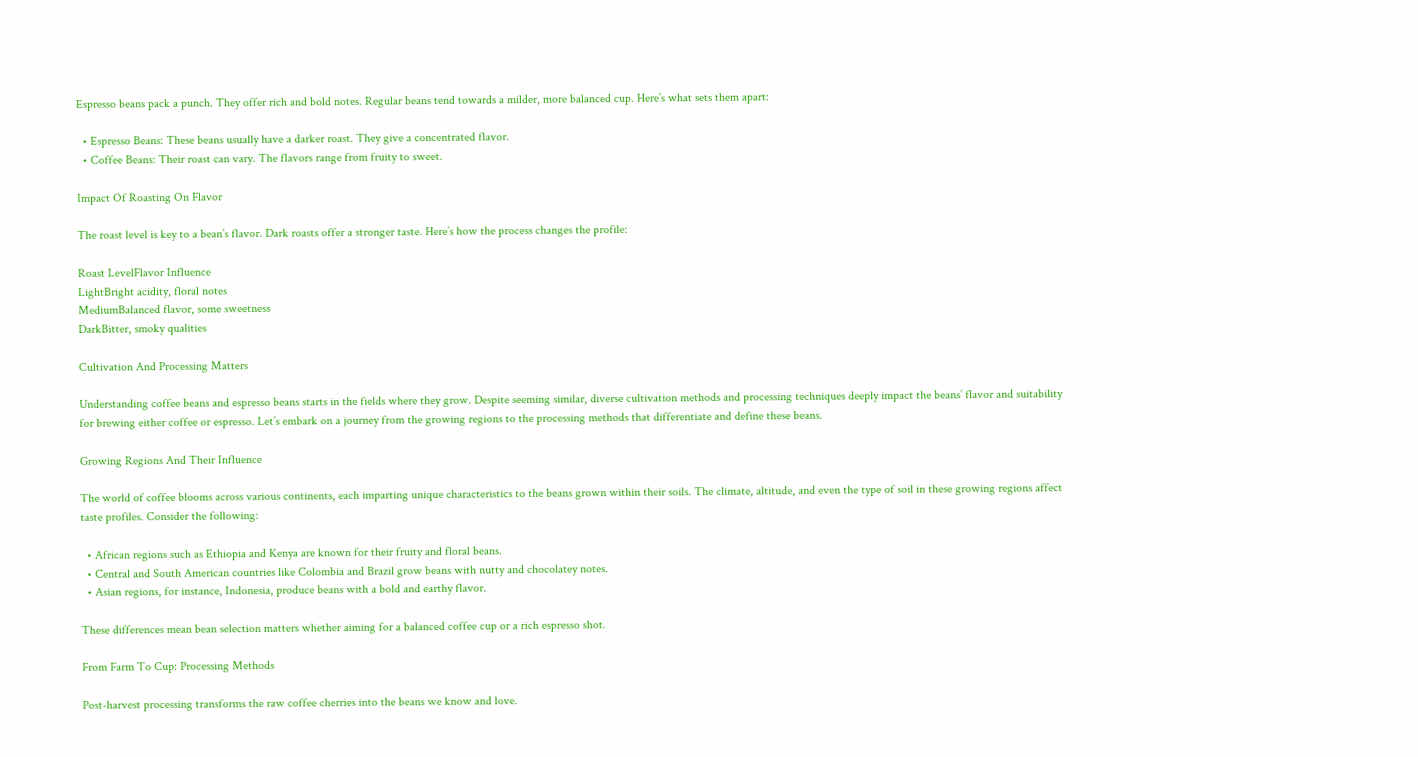Espresso beans pack a punch. They offer rich and bold notes. Regular beans tend towards a milder, more balanced cup. Here’s what sets them apart:

  • Espresso Beans: These beans usually have a darker roast. They give a concentrated flavor.
  • Coffee Beans: Their roast can vary. The flavors range from fruity to sweet.

Impact Of Roasting On Flavor

The roast level is key to a bean’s flavor. Dark roasts offer a stronger taste. Here’s how the process changes the profile:

Roast LevelFlavor Influence
LightBright acidity, floral notes
MediumBalanced flavor, some sweetness
DarkBitter, smoky qualities

Cultivation And Processing Matters

Understanding coffee beans and espresso beans starts in the fields where they grow. Despite seeming similar, diverse cultivation methods and processing techniques deeply impact the beans’ flavor and suitability for brewing either coffee or espresso. Let’s embark on a journey from the growing regions to the processing methods that differentiate and define these beans.

Growing Regions And Their Influence

The world of coffee blooms across various continents, each imparting unique characteristics to the beans grown within their soils. The climate, altitude, and even the type of soil in these growing regions affect taste profiles. Consider the following:

  • African regions such as Ethiopia and Kenya are known for their fruity and floral beans.
  • Central and South American countries like Colombia and Brazil grow beans with nutty and chocolatey notes.
  • Asian regions, for instance, Indonesia, produce beans with a bold and earthy flavor.

These differences mean bean selection matters whether aiming for a balanced coffee cup or a rich espresso shot.

From Farm To Cup: Processing Methods

Post-harvest processing transforms the raw coffee cherries into the beans we know and love.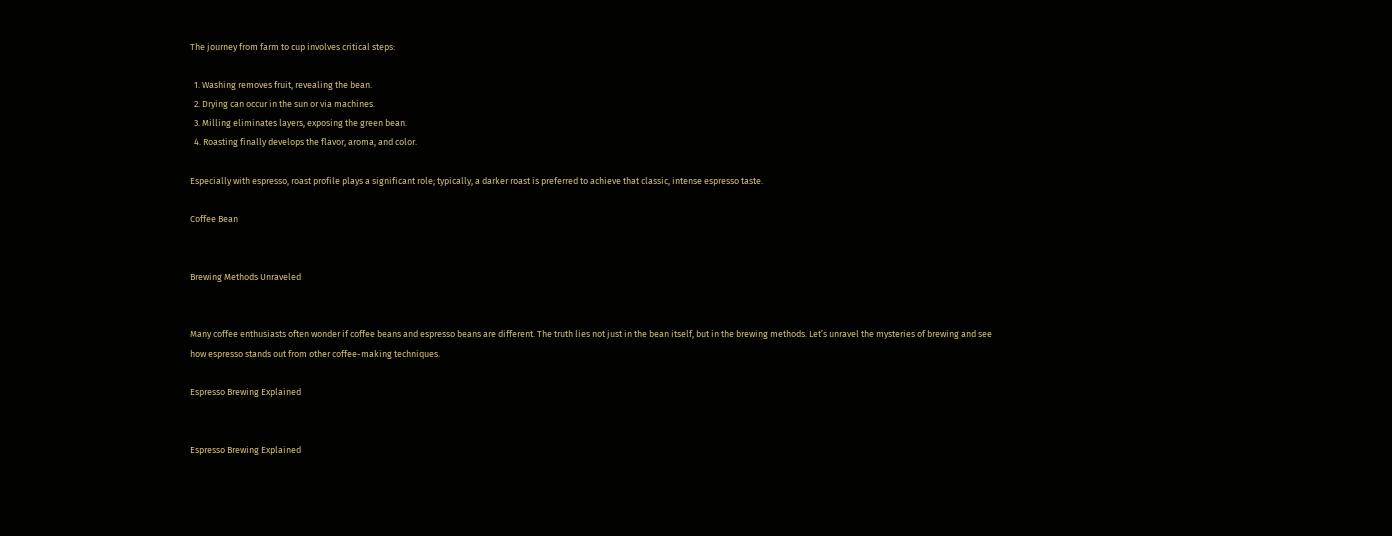The journey from farm to cup involves critical steps:

  1. Washing removes fruit, revealing the bean.
  2. Drying can occur in the sun or via machines.
  3. Milling eliminates layers, exposing the green bean.
  4. Roasting finally develops the flavor, aroma, and color.

Especially with espresso, roast profile plays a significant role; typically, a darker roast is preferred to achieve that classic, intense espresso taste.

Coffee Bean


Brewing Methods Unraveled


Many coffee enthusiasts often wonder if coffee beans and espresso beans are different. The truth lies not just in the bean itself, but in the brewing methods. Let’s unravel the mysteries of brewing and see how espresso stands out from other coffee-making techniques.

Espresso Brewing Explained


Espresso Brewing Explained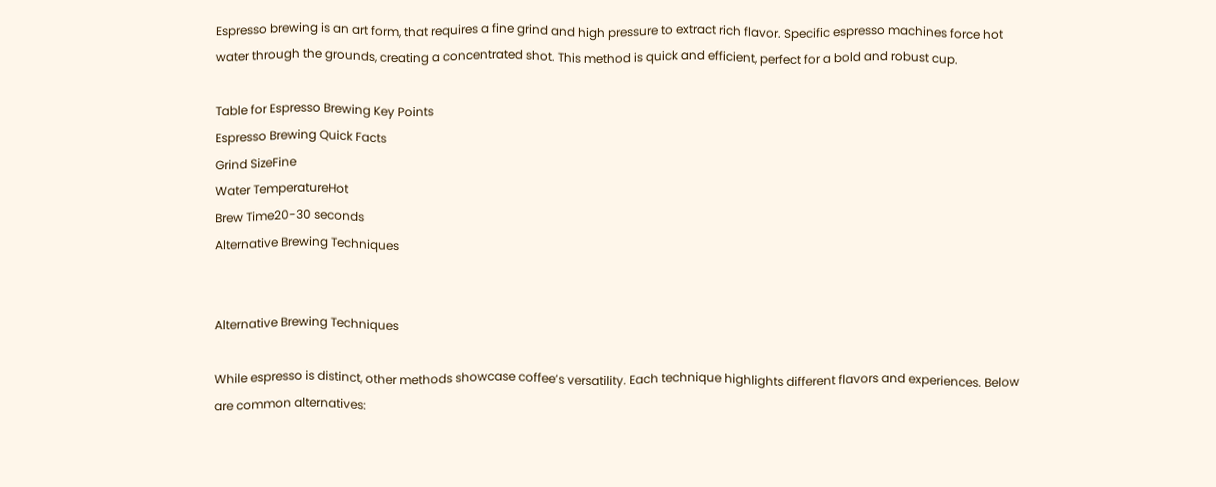Espresso brewing is an art form, that requires a fine grind and high pressure to extract rich flavor. Specific espresso machines force hot water through the grounds, creating a concentrated shot. This method is quick and efficient, perfect for a bold and robust cup.

Table for Espresso Brewing Key Points
Espresso Brewing Quick Facts
Grind SizeFine
Water TemperatureHot
Brew Time20-30 seconds
Alternative Brewing Techniques


Alternative Brewing Techniques

While espresso is distinct, other methods showcase coffee’s versatility. Each technique highlights different flavors and experiences. Below are common alternatives: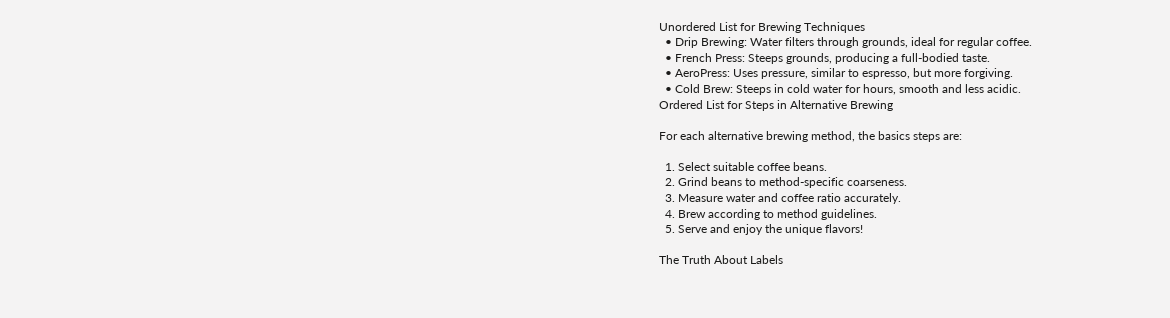Unordered List for Brewing Techniques
  • Drip Brewing: Water filters through grounds, ideal for regular coffee.
  • French Press: Steeps grounds, producing a full-bodied taste.
  • AeroPress: Uses pressure, similar to espresso, but more forgiving.
  • Cold Brew: Steeps in cold water for hours, smooth and less acidic.
Ordered List for Steps in Alternative Brewing

For each alternative brewing method, the basics steps are:

  1. Select suitable coffee beans.
  2. Grind beans to method-specific coarseness.
  3. Measure water and coffee ratio accurately.
  4. Brew according to method guidelines.
  5. Serve and enjoy the unique flavors!

The Truth About Labels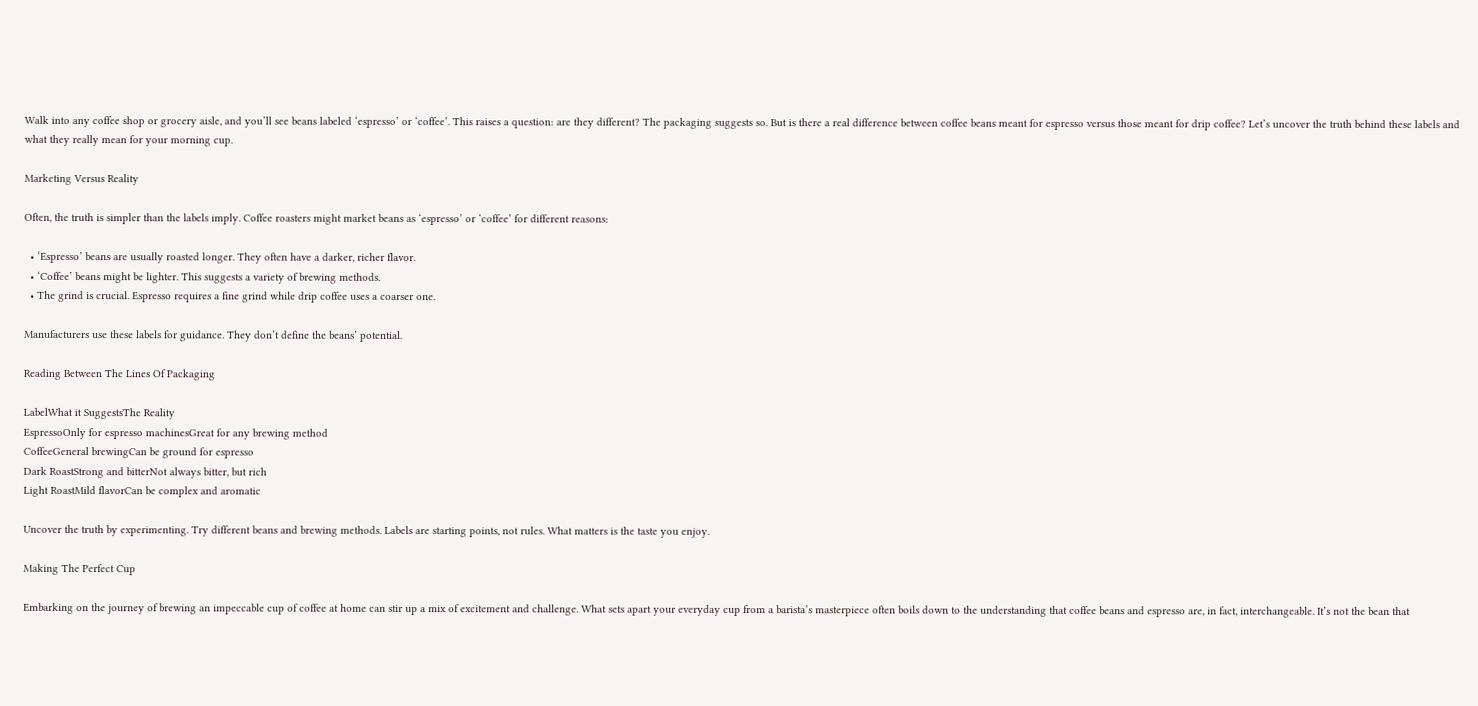Walk into any coffee shop or grocery aisle, and you’ll see beans labeled ‘espresso’ or ‘coffee’. This raises a question: are they different? The packaging suggests so. But is there a real difference between coffee beans meant for espresso versus those meant for drip coffee? Let’s uncover the truth behind these labels and what they really mean for your morning cup.

Marketing Versus Reality

Often, the truth is simpler than the labels imply. Coffee roasters might market beans as ‘espresso’ or ‘coffee’ for different reasons:

  • ‘Espresso’ beans are usually roasted longer. They often have a darker, richer flavor.
  • ‘Coffee’ beans might be lighter. This suggests a variety of brewing methods.
  • The grind is crucial. Espresso requires a fine grind while drip coffee uses a coarser one.

Manufacturers use these labels for guidance. They don’t define the beans’ potential.

Reading Between The Lines Of Packaging

LabelWhat it SuggestsThe Reality
EspressoOnly for espresso machinesGreat for any brewing method
CoffeeGeneral brewingCan be ground for espresso
Dark RoastStrong and bitterNot always bitter, but rich
Light RoastMild flavorCan be complex and aromatic

Uncover the truth by experimenting. Try different beans and brewing methods. Labels are starting points, not rules. What matters is the taste you enjoy.

Making The Perfect Cup

Embarking on the journey of brewing an impeccable cup of coffee at home can stir up a mix of excitement and challenge. What sets apart your everyday cup from a barista’s masterpiece often boils down to the understanding that coffee beans and espresso are, in fact, interchangeable. It’s not the bean that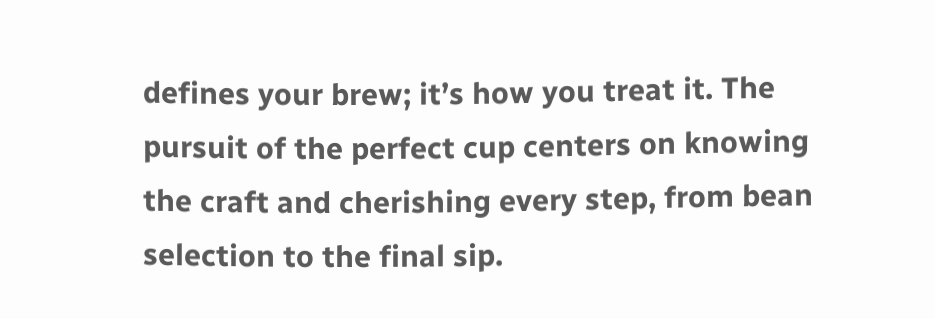defines your brew; it’s how you treat it. The pursuit of the perfect cup centers on knowing the craft and cherishing every step, from bean selection to the final sip.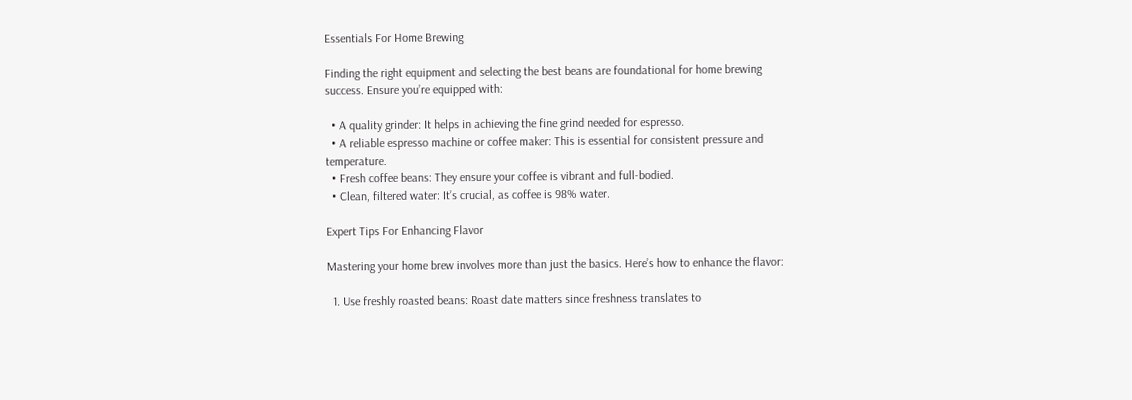Essentials For Home Brewing

Finding the right equipment and selecting the best beans are foundational for home brewing success. Ensure you’re equipped with:

  • A quality grinder: It helps in achieving the fine grind needed for espresso.
  • A reliable espresso machine or coffee maker: This is essential for consistent pressure and temperature.
  • Fresh coffee beans: They ensure your coffee is vibrant and full-bodied.
  • Clean, filtered water: It’s crucial, as coffee is 98% water.

Expert Tips For Enhancing Flavor

Mastering your home brew involves more than just the basics. Here’s how to enhance the flavor:

  1. Use freshly roasted beans: Roast date matters since freshness translates to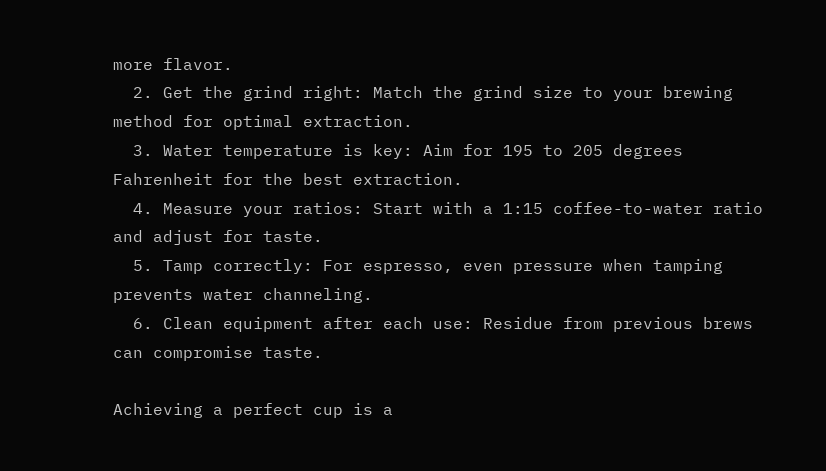more flavor.
  2. Get the grind right: Match the grind size to your brewing method for optimal extraction.
  3. Water temperature is key: Aim for 195 to 205 degrees Fahrenheit for the best extraction.
  4. Measure your ratios: Start with a 1:15 coffee-to-water ratio and adjust for taste.
  5. Tamp correctly: For espresso, even pressure when tamping prevents water channeling.
  6. Clean equipment after each use: Residue from previous brews can compromise taste.

Achieving a perfect cup is a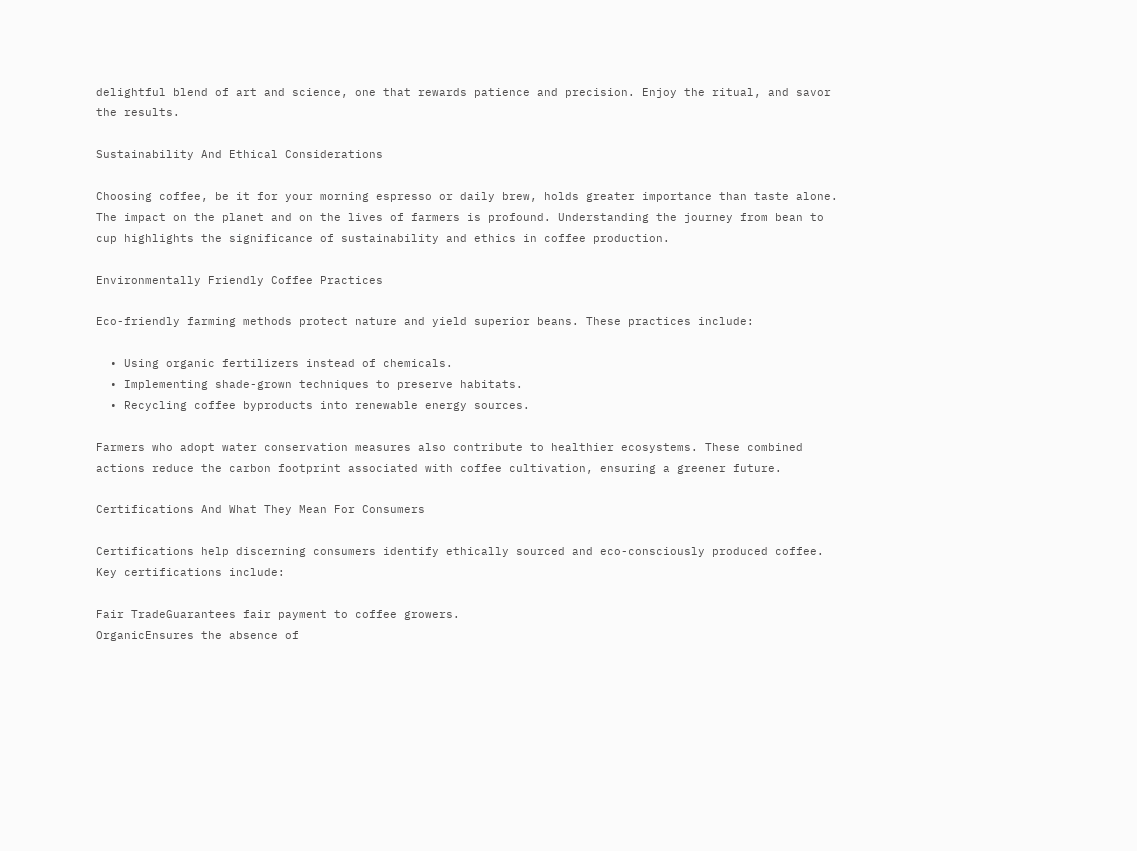delightful blend of art and science, one that rewards patience and precision. Enjoy the ritual, and savor the results.

Sustainability And Ethical Considerations

Choosing coffee, be it for your morning espresso or daily brew, holds greater importance than taste alone. The impact on the planet and on the lives of farmers is profound. Understanding the journey from bean to cup highlights the significance of sustainability and ethics in coffee production.

Environmentally Friendly Coffee Practices

Eco-friendly farming methods protect nature and yield superior beans. These practices include:

  • Using organic fertilizers instead of chemicals.
  • Implementing shade-grown techniques to preserve habitats.
  • Recycling coffee byproducts into renewable energy sources.

Farmers who adopt water conservation measures also contribute to healthier ecosystems. These combined actions reduce the carbon footprint associated with coffee cultivation, ensuring a greener future.

Certifications And What They Mean For Consumers

Certifications help discerning consumers identify ethically sourced and eco-consciously produced coffee. Key certifications include:

Fair TradeGuarantees fair payment to coffee growers.
OrganicEnsures the absence of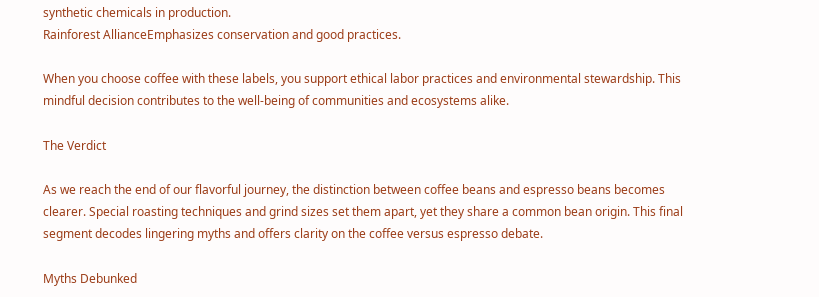synthetic chemicals in production.
Rainforest AllianceEmphasizes conservation and good practices.

When you choose coffee with these labels, you support ethical labor practices and environmental stewardship. This mindful decision contributes to the well-being of communities and ecosystems alike.

The Verdict

As we reach the end of our flavorful journey, the distinction between coffee beans and espresso beans becomes clearer. Special roasting techniques and grind sizes set them apart, yet they share a common bean origin. This final segment decodes lingering myths and offers clarity on the coffee versus espresso debate.

Myths Debunked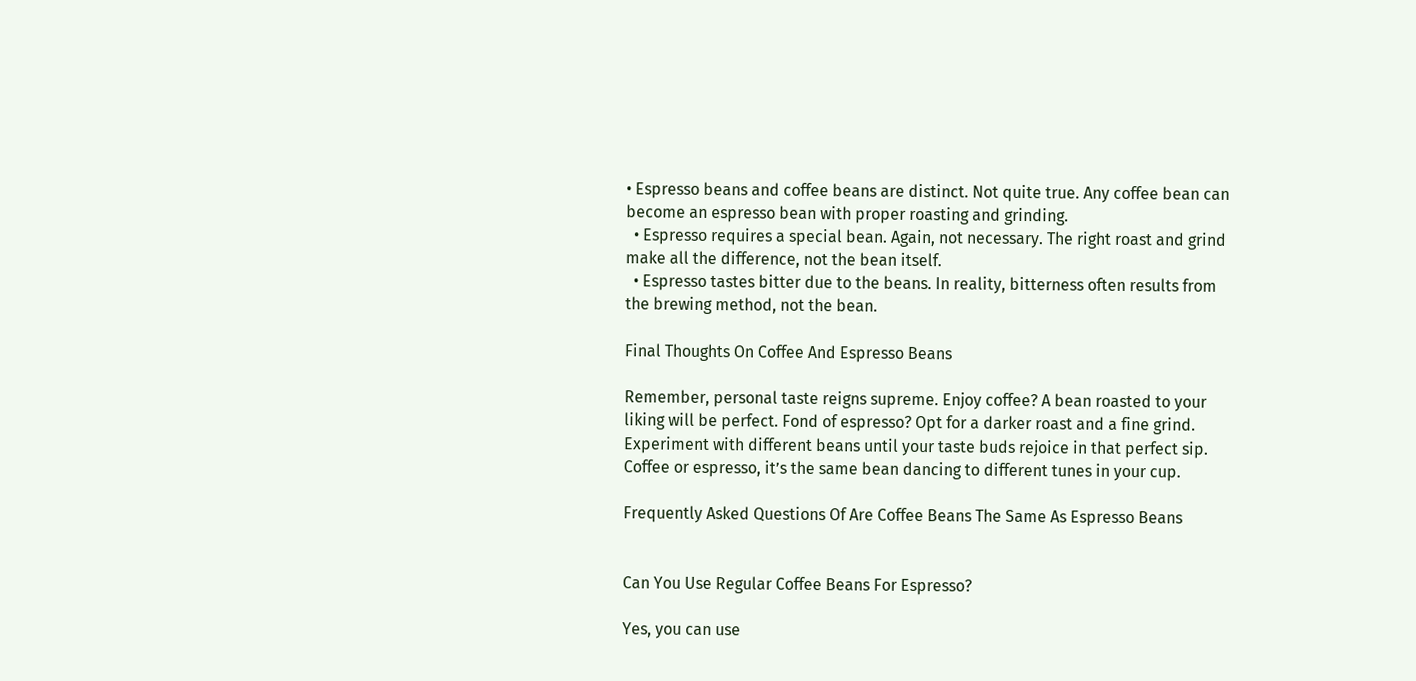• Espresso beans and coffee beans are distinct. Not quite true. Any coffee bean can become an espresso bean with proper roasting and grinding.
  • Espresso requires a special bean. Again, not necessary. The right roast and grind make all the difference, not the bean itself.
  • Espresso tastes bitter due to the beans. In reality, bitterness often results from the brewing method, not the bean.

Final Thoughts On Coffee And Espresso Beans

Remember, personal taste reigns supreme. Enjoy coffee? A bean roasted to your liking will be perfect. Fond of espresso? Opt for a darker roast and a fine grind. Experiment with different beans until your taste buds rejoice in that perfect sip. Coffee or espresso, it’s the same bean dancing to different tunes in your cup.

Frequently Asked Questions Of Are Coffee Beans The Same As Espresso Beans


Can You Use Regular Coffee Beans For Espresso?

Yes, you can use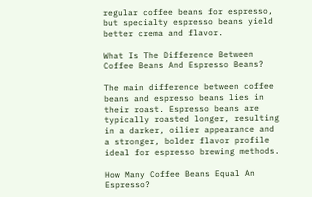regular coffee beans for espresso, but specialty espresso beans yield better crema and flavor.

What Is The Difference Between Coffee Beans And Espresso Beans?

The main difference between coffee beans and espresso beans lies in their roast. Espresso beans are typically roasted longer, resulting in a darker, oilier appearance and a stronger, bolder flavor profile ideal for espresso brewing methods.

How Many Coffee Beans Equal An Espresso?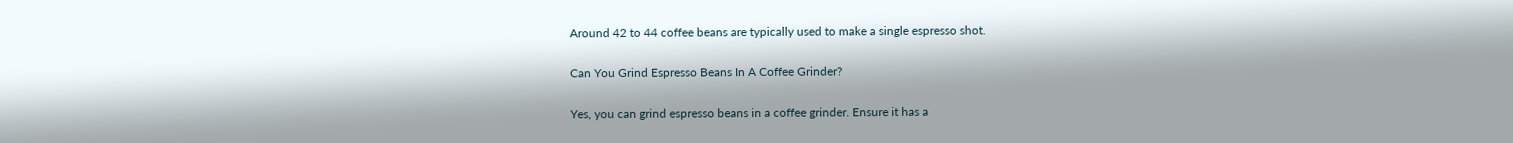Around 42 to 44 coffee beans are typically used to make a single espresso shot.

Can You Grind Espresso Beans In A Coffee Grinder?

Yes, you can grind espresso beans in a coffee grinder. Ensure it has a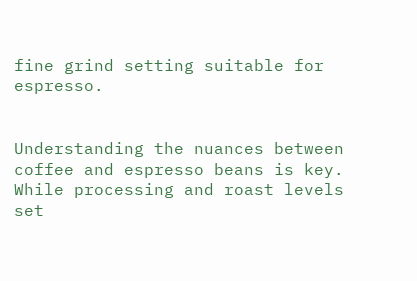fine grind setting suitable for espresso.


Understanding the nuances between coffee and espresso beans is key. While processing and roast levels set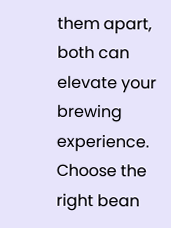them apart, both can elevate your brewing experience. Choose the right bean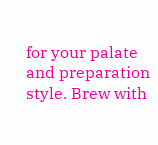for your palate and preparation style. Brew with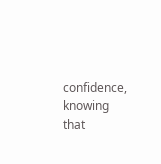confidence, knowing that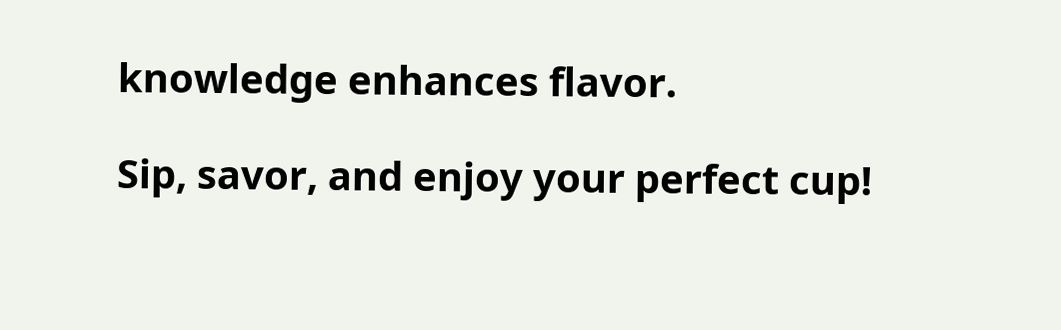knowledge enhances flavor.

Sip, savor, and enjoy your perfect cup!